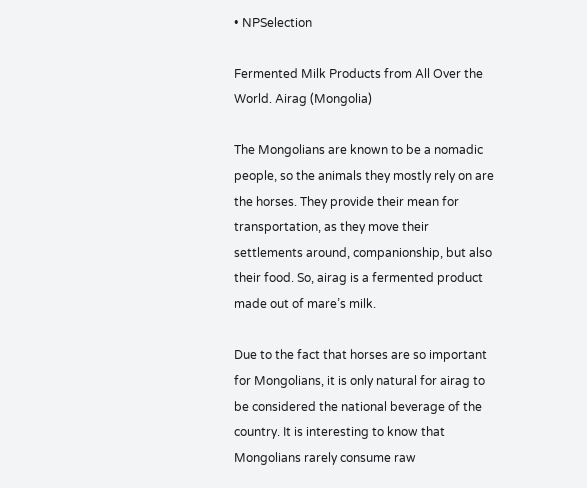• NPSelection

Fermented Milk Products from All Over the World. Airag (Mongolia)

The Mongolians are known to be a nomadic people, so the animals they mostly rely on are the horses. They provide their mean for transportation, as they move their settlements around, companionship, but also their food. So, airag is a fermented product made out of mare’s milk.

Due to the fact that horses are so important for Mongolians, it is only natural for airag to be considered the national beverage of the country. It is interesting to know that Mongolians rarely consume raw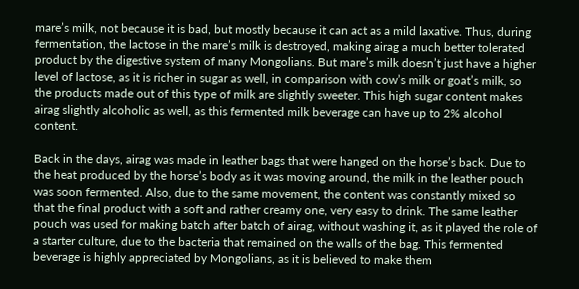mare’s milk, not because it is bad, but mostly because it can act as a mild laxative. Thus, during fermentation, the lactose in the mare’s milk is destroyed, making airag a much better tolerated product by the digestive system of many Mongolians. But mare’s milk doesn’t just have a higher level of lactose, as it is richer in sugar as well, in comparison with cow’s milk or goat’s milk, so the products made out of this type of milk are slightly sweeter. This high sugar content makes airag slightly alcoholic as well, as this fermented milk beverage can have up to 2% alcohol content.

Back in the days, airag was made in leather bags that were hanged on the horse’s back. Due to the heat produced by the horse’s body as it was moving around, the milk in the leather pouch was soon fermented. Also, due to the same movement, the content was constantly mixed so that the final product with a soft and rather creamy one, very easy to drink. The same leather pouch was used for making batch after batch of airag, without washing it, as it played the role of a starter culture, due to the bacteria that remained on the walls of the bag. This fermented beverage is highly appreciated by Mongolians, as it is believed to make them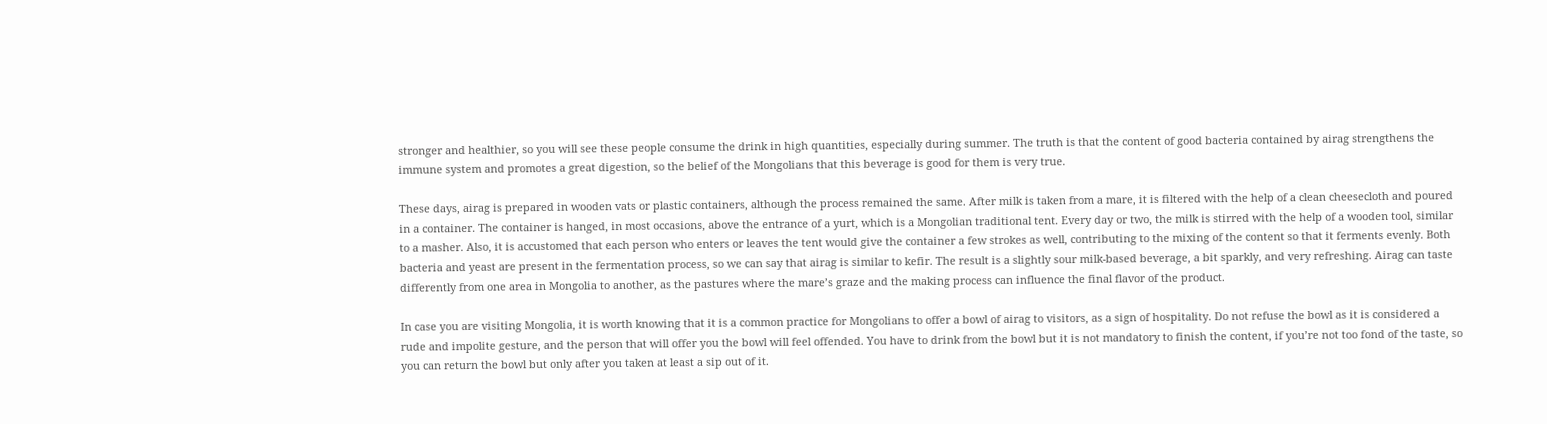stronger and healthier, so you will see these people consume the drink in high quantities, especially during summer. The truth is that the content of good bacteria contained by airag strengthens the immune system and promotes a great digestion, so the belief of the Mongolians that this beverage is good for them is very true.

These days, airag is prepared in wooden vats or plastic containers, although the process remained the same. After milk is taken from a mare, it is filtered with the help of a clean cheesecloth and poured in a container. The container is hanged, in most occasions, above the entrance of a yurt, which is a Mongolian traditional tent. Every day or two, the milk is stirred with the help of a wooden tool, similar to a masher. Also, it is accustomed that each person who enters or leaves the tent would give the container a few strokes as well, contributing to the mixing of the content so that it ferments evenly. Both bacteria and yeast are present in the fermentation process, so we can say that airag is similar to kefir. The result is a slightly sour milk-based beverage, a bit sparkly, and very refreshing. Airag can taste differently from one area in Mongolia to another, as the pastures where the mare’s graze and the making process can influence the final flavor of the product.

In case you are visiting Mongolia, it is worth knowing that it is a common practice for Mongolians to offer a bowl of airag to visitors, as a sign of hospitality. Do not refuse the bowl as it is considered a rude and impolite gesture, and the person that will offer you the bowl will feel offended. You have to drink from the bowl but it is not mandatory to finish the content, if you’re not too fond of the taste, so you can return the bowl but only after you taken at least a sip out of it.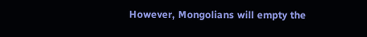However, Mongolians will empty the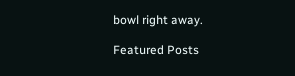bowl right away.

Featured Posts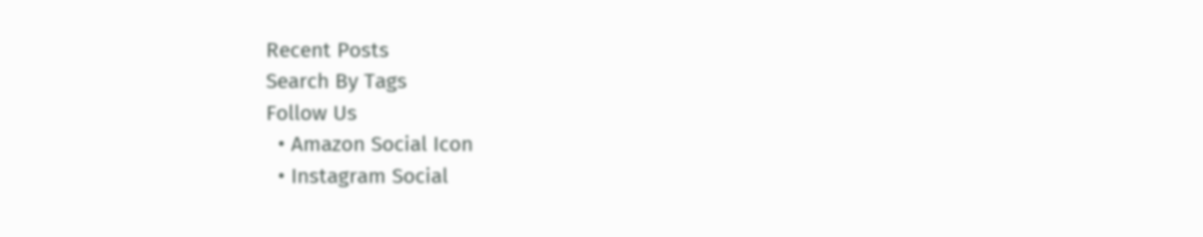Recent Posts
Search By Tags
Follow Us
  • Amazon Social Icon
  • Instagram Social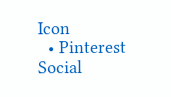Icon
  • Pinterest Social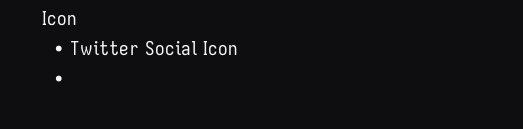Icon
  • Twitter Social Icon
  •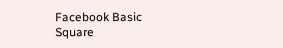Facebook Basic Square